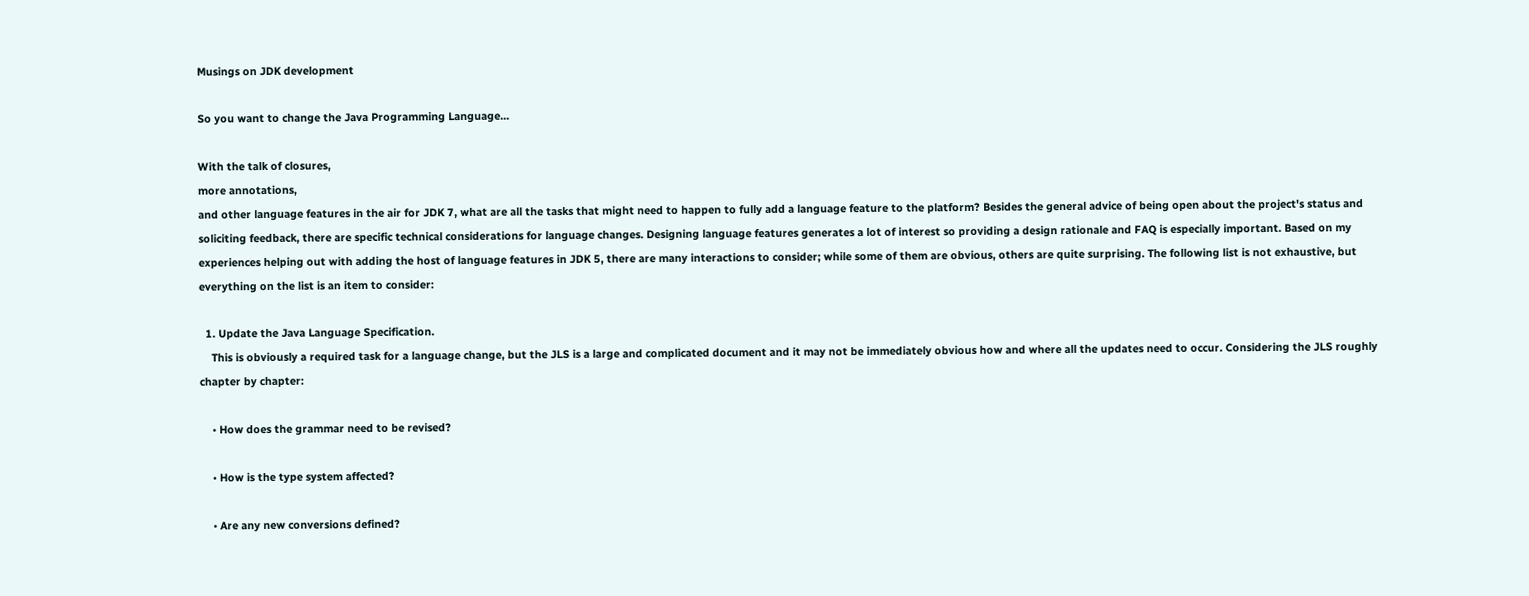Musings on JDK development

So you want to change the Java Programming Language...

With the talk of closures,
more annotations,
and other language features in the air for JDK 7, what are all the tasks that might need to happen to fully add a language feature to the platform? Besides the general advice of being open about the project's status and soliciting feedback, there are specific technical considerations for language changes. Designing language features generates a lot of interest so providing a design rationale and FAQ is especially important. Based on my experiences helping out with adding the host of language features in JDK 5, there are many interactions to consider; while some of them are obvious, others are quite surprising. The following list is not exhaustive, but everything on the list is an item to consider:

  1. Update the Java Language Specification.
    This is obviously a required task for a language change, but the JLS is a large and complicated document and it may not be immediately obvious how and where all the updates need to occur. Considering the JLS roughly chapter by chapter:

    • How does the grammar need to be revised?

    • How is the type system affected?

    • Are any new conversions defined?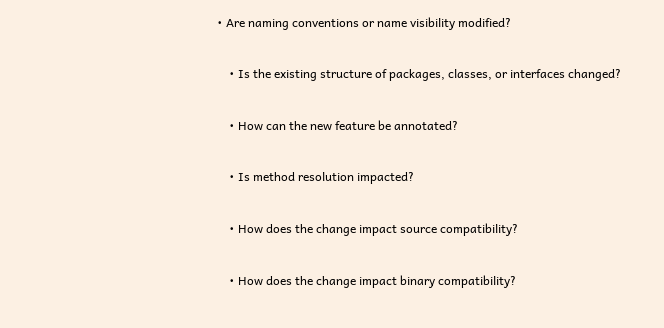• Are naming conventions or name visibility modified?

    • Is the existing structure of packages, classes, or interfaces changed?

    • How can the new feature be annotated?

    • Is method resolution impacted?

    • How does the change impact source compatibility?

    • How does the change impact binary compatibility?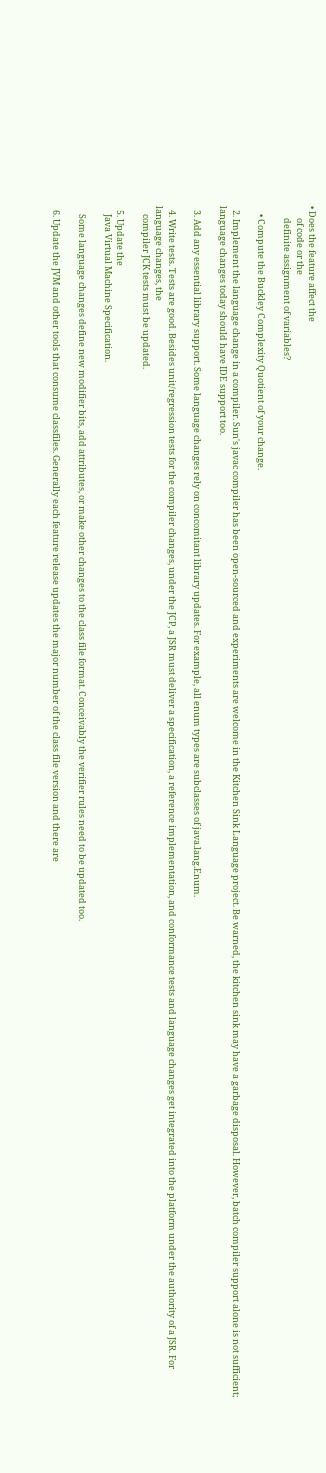• Does the feature affect the
      of code or the
      definite assignment of variables?

    • Compute the Buckley Complexity Quotient of your change.

  2. Implement the language change in a compiler. Sun's javac compiler has been open-sourced and experiments are welcome in the Kitchen Sink Language project. Be warned, the kitchen sink may have a garbage disposal. However, batch compiler support alone is not sufficient; language changes today should have IDE support too.

  3. Add any essential library support. Some language changes rely on concomitant library updates. For example, all enum types are subclasses of java.lang.Enum.

  4. Write tests. Tests are good. Besides unit/regression tests for the compiler changes, under the JCP, a JSR must deliver a specification, a reference implementation, and conformance tests and language changes get integrated into the platform under the authority of a JSR. For language changes, the
    compiler JCK tests must be updated.

  5. Update the
    Java Virtual Machine Specification.

    Some language changes define new modifier bits, add attributes, or make other changes to the class file format. Conceivably the verifier rules need to be updated too.

  6. Update the JVM and other tools that consume classfiles. Generally each feature release updates the major number of the class file version and there are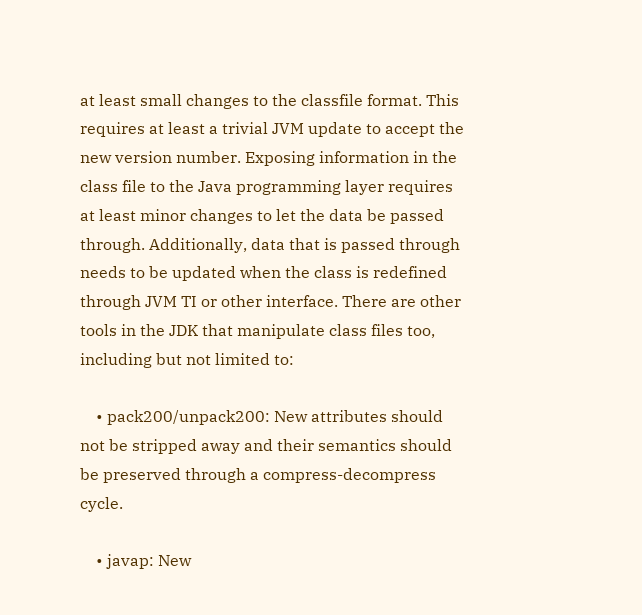at least small changes to the classfile format. This requires at least a trivial JVM update to accept the new version number. Exposing information in the class file to the Java programming layer requires at least minor changes to let the data be passed through. Additionally, data that is passed through needs to be updated when the class is redefined through JVM TI or other interface. There are other tools in the JDK that manipulate class files too, including but not limited to:

    • pack200/unpack200: New attributes should not be stripped away and their semantics should be preserved through a compress-decompress cycle.

    • javap: New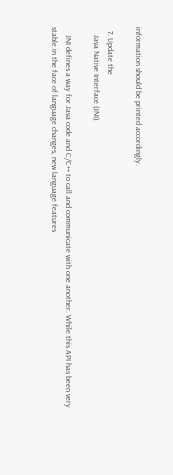information should be printed accordingly.

  7. Update the
    Java Native Interface (JNI).

    JNI defines a way for Java code and C/C++ to call and communicate with one another. While this API has been very stable in the face of language changes, new language features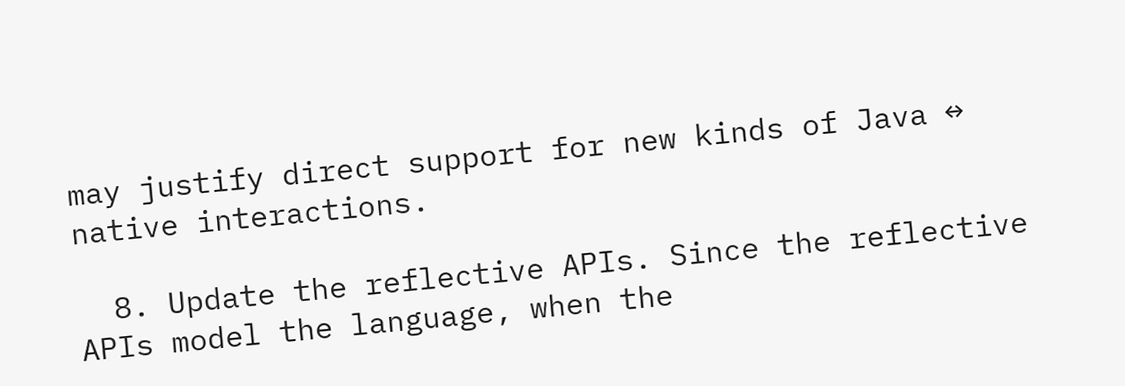may justify direct support for new kinds of Java ↔ native interactions.

  8. Update the reflective APIs. Since the reflective APIs model the language, when the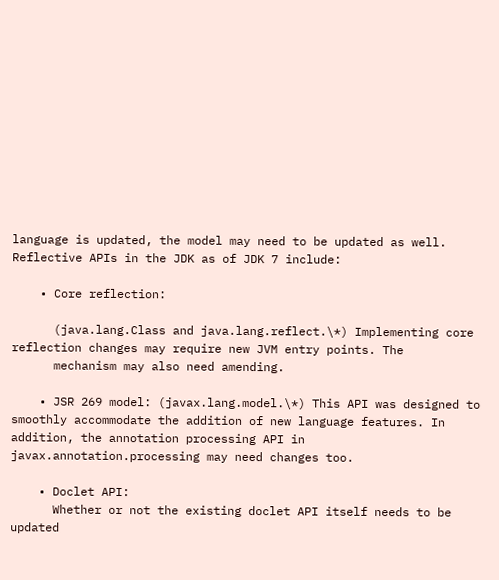language is updated, the model may need to be updated as well. Reflective APIs in the JDK as of JDK 7 include:

    • Core reflection:

      (java.lang.Class and java.lang.reflect.\*) Implementing core reflection changes may require new JVM entry points. The
      mechanism may also need amending.

    • JSR 269 model: (javax.lang.model.\*) This API was designed to smoothly accommodate the addition of new language features. In addition, the annotation processing API in javax.annotation.processing may need changes too.

    • Doclet API:
      Whether or not the existing doclet API itself needs to be updated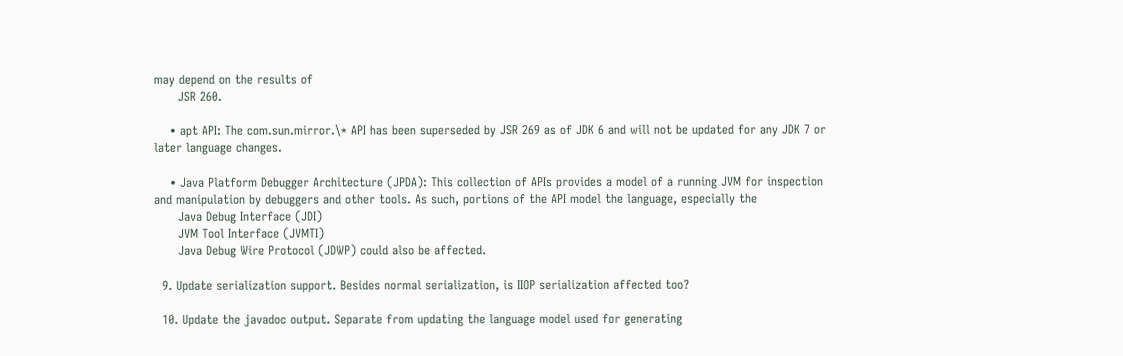may depend on the results of
      JSR 260.

    • apt API: The com.sun.mirror.\* API has been superseded by JSR 269 as of JDK 6 and will not be updated for any JDK 7 or later language changes.

    • Java Platform Debugger Architecture (JPDA): This collection of APIs provides a model of a running JVM for inspection and manipulation by debuggers and other tools. As such, portions of the API model the language, especially the
      Java Debug Interface (JDI)
      JVM Tool Interface (JVMTI)
      Java Debug Wire Protocol (JDWP) could also be affected.

  9. Update serialization support. Besides normal serialization, is IIOP serialization affected too?

  10. Update the javadoc output. Separate from updating the language model used for generating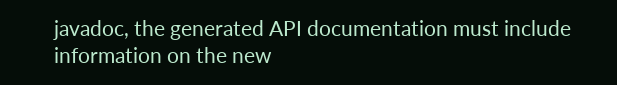javadoc, the generated API documentation must include information on the new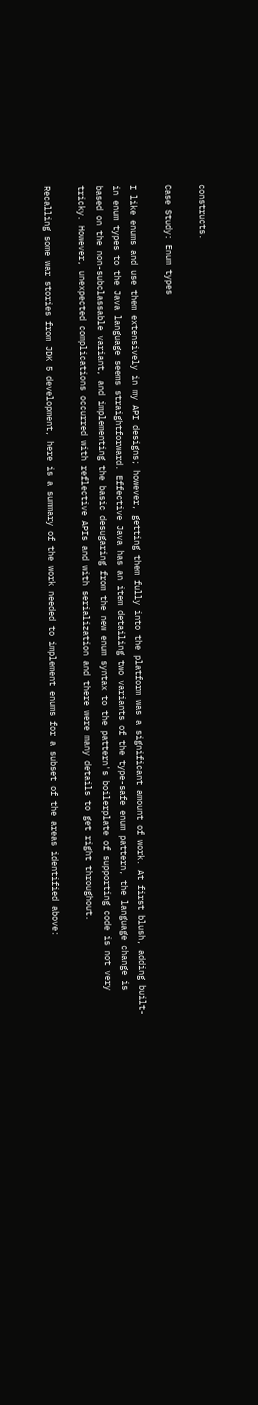constructs.

Case Study: Enum types

I like enums and use them extensively in my API designs; however, getting them fully into the platform was a significant amount of work. At first blush, adding built-in enum types to the Java language seems straightforward. Effective Java has an item detailing two variants of the type-safe enum pattern, the language change is based on the non-subclassable variant, and implementing the basic desugaring from the new enum syntax to the pattern's boilerplate of supporting code is not very tricky. However, unexpected complications occurred with reflective APIs and with serialization and there were many details to get right throughout.

Recalling some war stories from JDK 5 development, here is a summary of the work needed to implement enums for a subset of the areas identified above: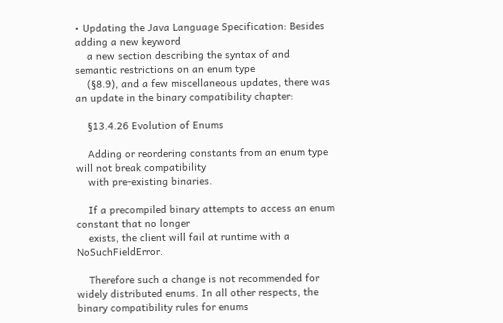• Updating the Java Language Specification: Besides adding a new keyword
    a new section describing the syntax of and semantic restrictions on an enum type
    (§8.9), and a few miscellaneous updates, there was an update in the binary compatibility chapter:

    §13.4.26 Evolution of Enums

    Adding or reordering constants from an enum type will not break compatibility
    with pre-existing binaries.

    If a precompiled binary attempts to access an enum constant that no longer
    exists, the client will fail at runtime with a NoSuchFieldError.

    Therefore such a change is not recommended for widely distributed enums. In all other respects, the binary compatibility rules for enums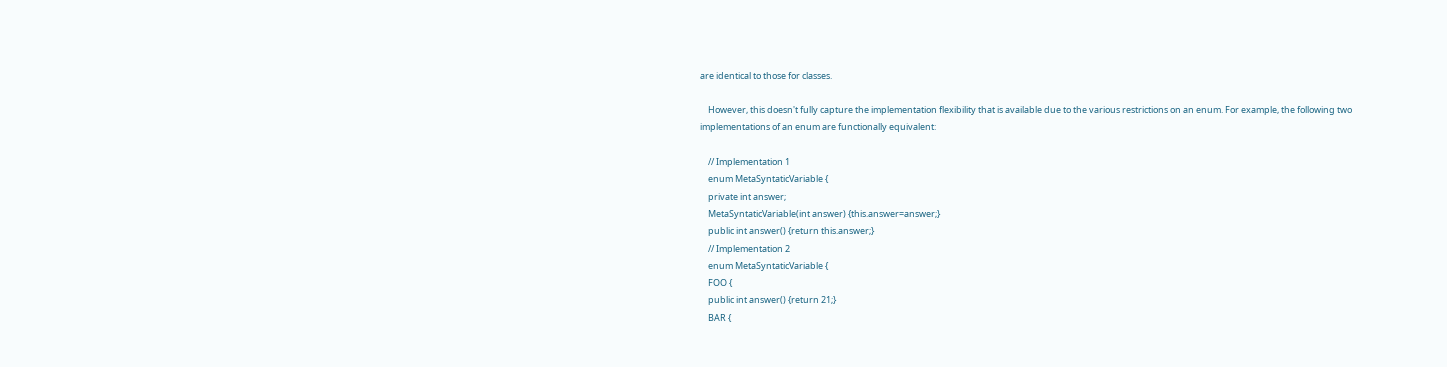are identical to those for classes.

    However, this doesn't fully capture the implementation flexibility that is available due to the various restrictions on an enum. For example, the following two implementations of an enum are functionally equivalent:

    // Implementation 1
    enum MetaSyntaticVariable {
    private int answer;
    MetaSyntaticVariable(int answer) {this.answer=answer;}
    public int answer() {return this.answer;}
    // Implementation 2
    enum MetaSyntaticVariable {
    FOO {
    public int answer() {return 21;}
    BAR {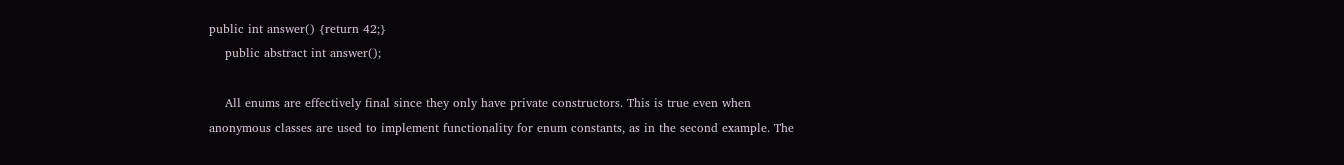public int answer() {return 42;}
    public abstract int answer();

    All enums are effectively final since they only have private constructors. This is true even when anonymous classes are used to implement functionality for enum constants, as in the second example. The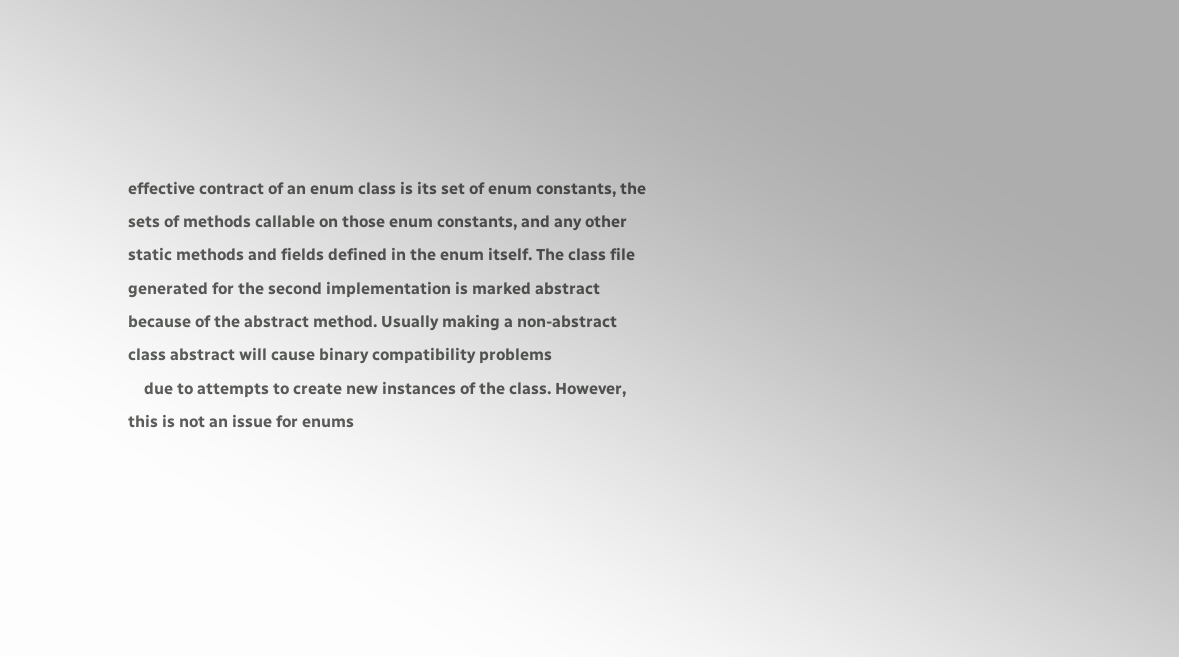effective contract of an enum class is its set of enum constants, the sets of methods callable on those enum constants, and any other static methods and fields defined in the enum itself. The class file generated for the second implementation is marked abstract because of the abstract method. Usually making a non-abstract class abstract will cause binary compatibility problems
    due to attempts to create new instances of the class. However, this is not an issue for enums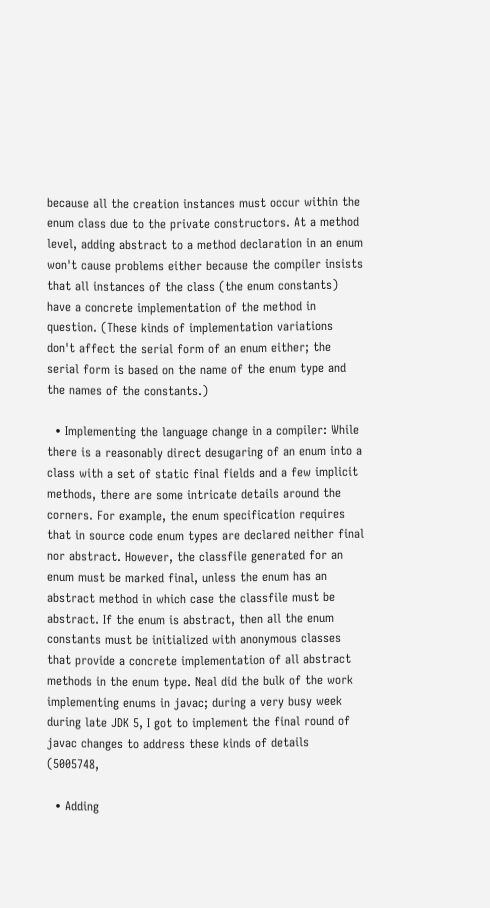because all the creation instances must occur within the enum class due to the private constructors. At a method level, adding abstract to a method declaration in an enum won't cause problems either because the compiler insists that all instances of the class (the enum constants) have a concrete implementation of the method in question. (These kinds of implementation variations don't affect the serial form of an enum either; the serial form is based on the name of the enum type and the names of the constants.)

  • Implementing the language change in a compiler: While there is a reasonably direct desugaring of an enum into a class with a set of static final fields and a few implicit methods, there are some intricate details around the corners. For example, the enum specification requires that in source code enum types are declared neither final nor abstract. However, the classfile generated for an enum must be marked final, unless the enum has an abstract method in which case the classfile must be abstract. If the enum is abstract, then all the enum constants must be initialized with anonymous classes that provide a concrete implementation of all abstract methods in the enum type. Neal did the bulk of the work implementing enums in javac; during a very busy week during late JDK 5, I got to implement the final round of javac changes to address these kinds of details (5005748,

  • Adding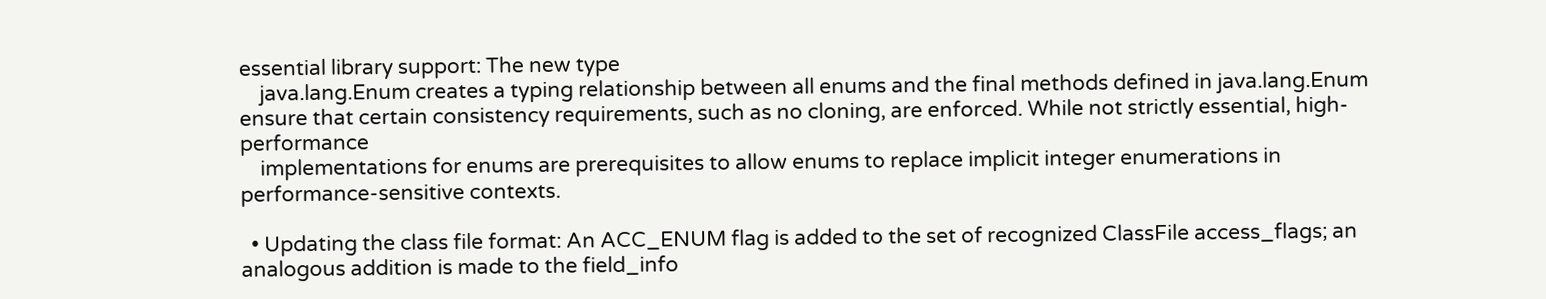essential library support: The new type
    java.lang.Enum creates a typing relationship between all enums and the final methods defined in java.lang.Enum ensure that certain consistency requirements, such as no cloning, are enforced. While not strictly essential, high-performance
    implementations for enums are prerequisites to allow enums to replace implicit integer enumerations in performance-sensitive contexts.

  • Updating the class file format: An ACC_ENUM flag is added to the set of recognized ClassFile access_flags; an analogous addition is made to the field_info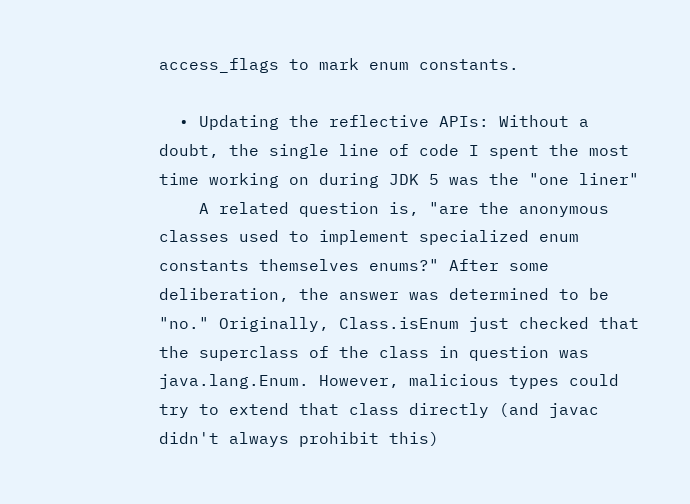access_flags to mark enum constants.

  • Updating the reflective APIs: Without a doubt, the single line of code I spent the most time working on during JDK 5 was the "one liner"
    A related question is, "are the anonymous classes used to implement specialized enum constants themselves enums?" After some deliberation, the answer was determined to be "no." Originally, Class.isEnum just checked that the superclass of the class in question was java.lang.Enum. However, malicious types could try to extend that class directly (and javac didn't always prohibit this)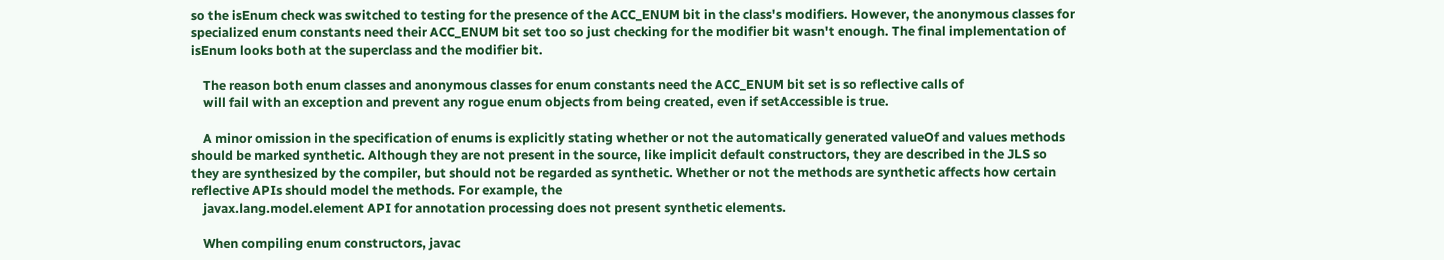so the isEnum check was switched to testing for the presence of the ACC_ENUM bit in the class's modifiers. However, the anonymous classes for specialized enum constants need their ACC_ENUM bit set too so just checking for the modifier bit wasn't enough. The final implementation of isEnum looks both at the superclass and the modifier bit.

    The reason both enum classes and anonymous classes for enum constants need the ACC_ENUM bit set is so reflective calls of
    will fail with an exception and prevent any rogue enum objects from being created, even if setAccessible is true.

    A minor omission in the specification of enums is explicitly stating whether or not the automatically generated valueOf and values methods should be marked synthetic. Although they are not present in the source, like implicit default constructors, they are described in the JLS so they are synthesized by the compiler, but should not be regarded as synthetic. Whether or not the methods are synthetic affects how certain reflective APIs should model the methods. For example, the
    javax.lang.model.element API for annotation processing does not present synthetic elements.

    When compiling enum constructors, javac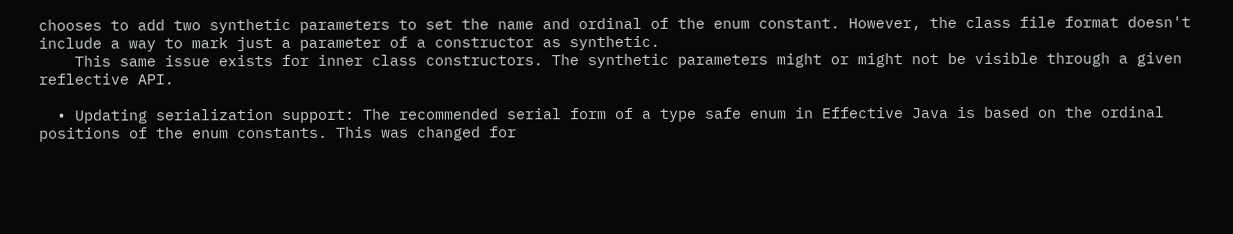chooses to add two synthetic parameters to set the name and ordinal of the enum constant. However, the class file format doesn't include a way to mark just a parameter of a constructor as synthetic.
    This same issue exists for inner class constructors. The synthetic parameters might or might not be visible through a given reflective API.

  • Updating serialization support: The recommended serial form of a type safe enum in Effective Java is based on the ordinal positions of the enum constants. This was changed for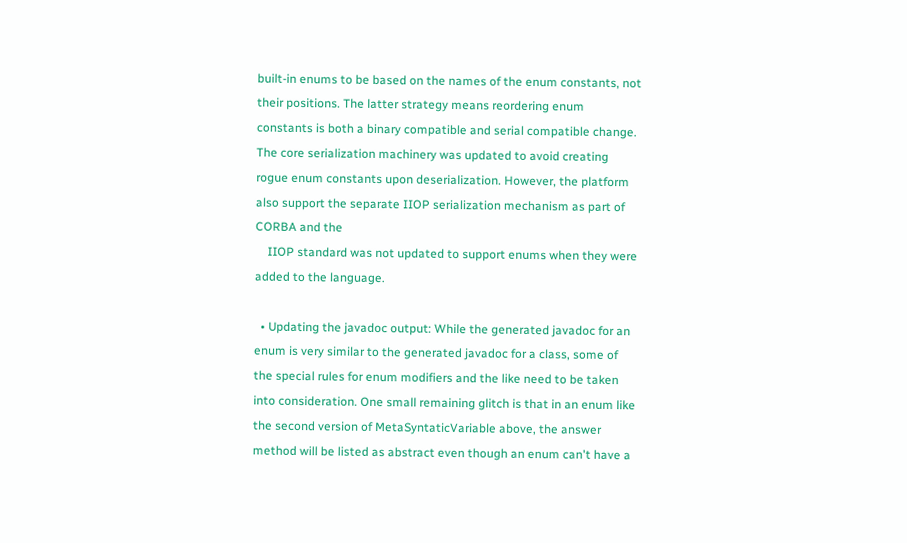built-in enums to be based on the names of the enum constants, not their positions. The latter strategy means reordering enum constants is both a binary compatible and serial compatible change. The core serialization machinery was updated to avoid creating rogue enum constants upon deserialization. However, the platform also support the separate IIOP serialization mechanism as part of CORBA and the
    IIOP standard was not updated to support enums when they were added to the language.

  • Updating the javadoc output: While the generated javadoc for an enum is very similar to the generated javadoc for a class, some of the special rules for enum modifiers and the like need to be taken into consideration. One small remaining glitch is that in an enum like the second version of MetaSyntaticVariable above, the answer method will be listed as abstract even though an enum can't have a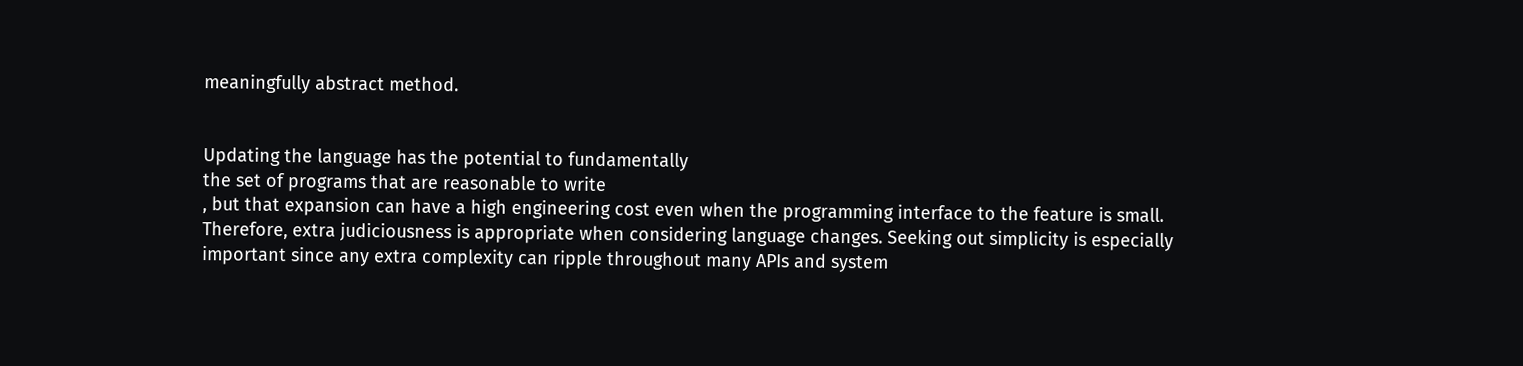meaningfully abstract method.


Updating the language has the potential to fundamentally
the set of programs that are reasonable to write
, but that expansion can have a high engineering cost even when the programming interface to the feature is small. Therefore, extra judiciousness is appropriate when considering language changes. Seeking out simplicity is especially important since any extra complexity can ripple throughout many APIs and system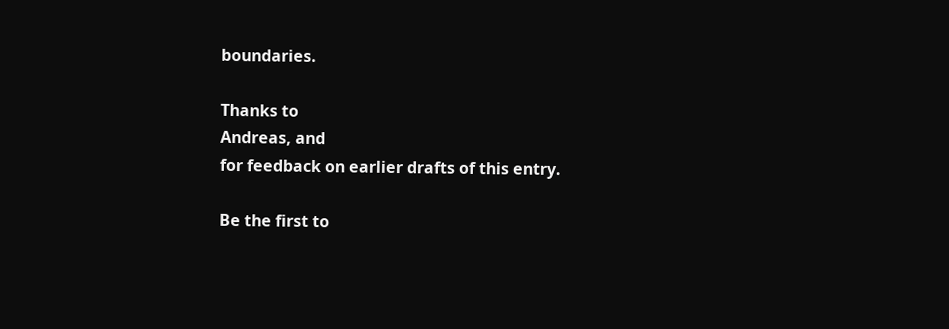boundaries.

Thanks to
Andreas, and
for feedback on earlier drafts of this entry.

Be the first to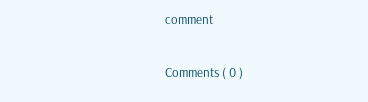comment

Comments ( 0 )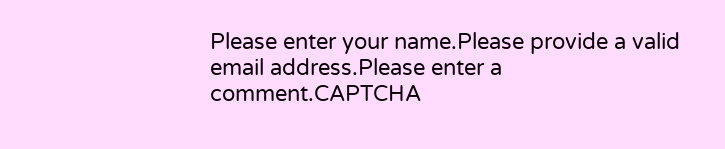Please enter your name.Please provide a valid email address.Please enter a comment.CAPTCHA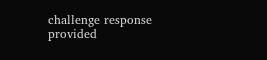challenge response provided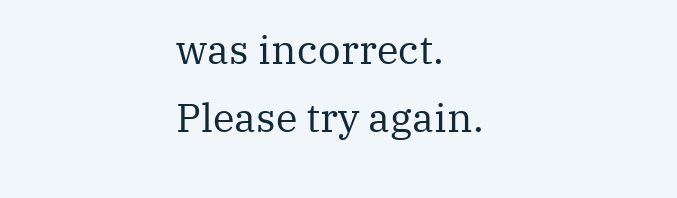was incorrect. Please try again.